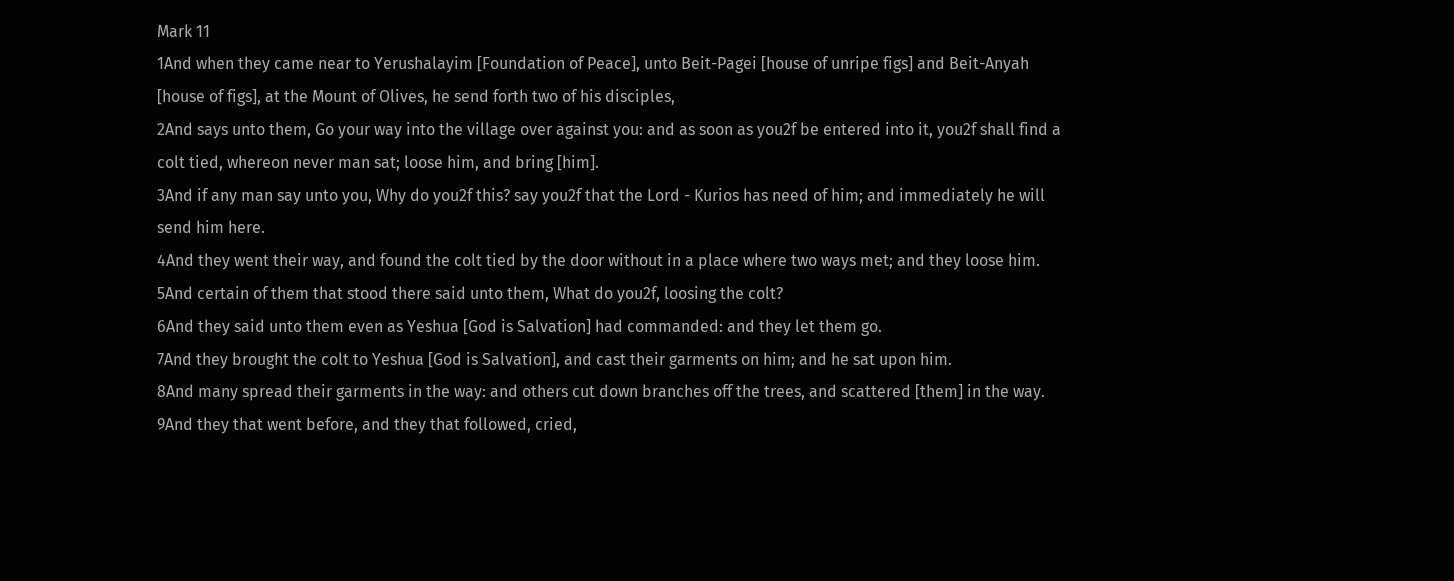Mark 11
1And when they came near to Yerushalayim [Foundation of Peace], unto Beit-Pagei [house of unripe figs] and Beit-Anyah [house of figs], at the Mount of Olives, he send forth two of his disciples,
2And says unto them, Go your way into the village over against you: and as soon as you2f be entered into it, you2f shall find a colt tied, whereon never man sat; loose him, and bring [him].
3And if any man say unto you, Why do you2f this? say you2f that the Lord - Kurios has need of him; and immediately he will send him here.
4And they went their way, and found the colt tied by the door without in a place where two ways met; and they loose him.
5And certain of them that stood there said unto them, What do you2f, loosing the colt?
6And they said unto them even as Yeshua [God is Salvation] had commanded: and they let them go.
7And they brought the colt to Yeshua [God is Salvation], and cast their garments on him; and he sat upon him.
8And many spread their garments in the way: and others cut down branches off the trees, and scattered [them] in the way.
9And they that went before, and they that followed, cried,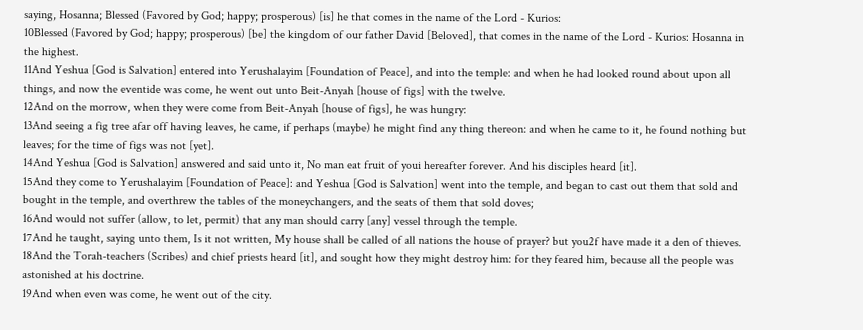saying, Hosanna; Blessed (Favored by God; happy; prosperous) [is] he that comes in the name of the Lord - Kurios:
10Blessed (Favored by God; happy; prosperous) [be] the kingdom of our father David [Beloved], that comes in the name of the Lord - Kurios: Hosanna in the highest.
11And Yeshua [God is Salvation] entered into Yerushalayim [Foundation of Peace], and into the temple: and when he had looked round about upon all things, and now the eventide was come, he went out unto Beit-Anyah [house of figs] with the twelve.
12And on the morrow, when they were come from Beit-Anyah [house of figs], he was hungry:
13And seeing a fig tree afar off having leaves, he came, if perhaps (maybe) he might find any thing thereon: and when he came to it, he found nothing but leaves; for the time of figs was not [yet].
14And Yeshua [God is Salvation] answered and said unto it, No man eat fruit of youi hereafter forever. And his disciples heard [it].
15And they come to Yerushalayim [Foundation of Peace]: and Yeshua [God is Salvation] went into the temple, and began to cast out them that sold and bought in the temple, and overthrew the tables of the moneychangers, and the seats of them that sold doves;
16And would not suffer (allow, to let, permit) that any man should carry [any] vessel through the temple.
17And he taught, saying unto them, Is it not written, My house shall be called of all nations the house of prayer? but you2f have made it a den of thieves.
18And the Torah-teachers (Scribes) and chief priests heard [it], and sought how they might destroy him: for they feared him, because all the people was astonished at his doctrine.
19And when even was come, he went out of the city.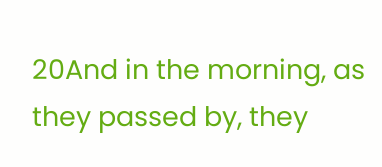20And in the morning, as they passed by, they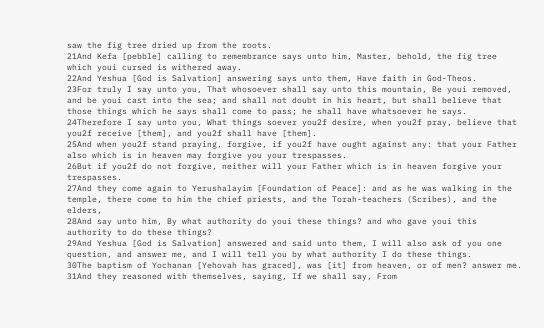saw the fig tree dried up from the roots.
21And Kefa [pebble] calling to remembrance says unto him, Master, behold, the fig tree which youi cursed is withered away.
22And Yeshua [God is Salvation] answering says unto them, Have faith in God-Theos.
23For truly I say unto you, That whosoever shall say unto this mountain, Be youi removed, and be youi cast into the sea; and shall not doubt in his heart, but shall believe that those things which he says shall come to pass; he shall have whatsoever he says.
24Therefore I say unto you, What things soever you2f desire, when you2f pray, believe that you2f receive [them], and you2f shall have [them].
25And when you2f stand praying, forgive, if you2f have ought against any: that your Father also which is in heaven may forgive you your trespasses.
26But if you2f do not forgive, neither will your Father which is in heaven forgive your trespasses.
27And they come again to Yerushalayim [Foundation of Peace]: and as he was walking in the temple, there come to him the chief priests, and the Torah-teachers (Scribes), and the elders,
28And say unto him, By what authority do youi these things? and who gave youi this authority to do these things?
29And Yeshua [God is Salvation] answered and said unto them, I will also ask of you one question, and answer me, and I will tell you by what authority I do these things.
30The baptism of Yochanan [Yehovah has graced], was [it] from heaven, or of men? answer me.
31And they reasoned with themselves, saying, If we shall say, From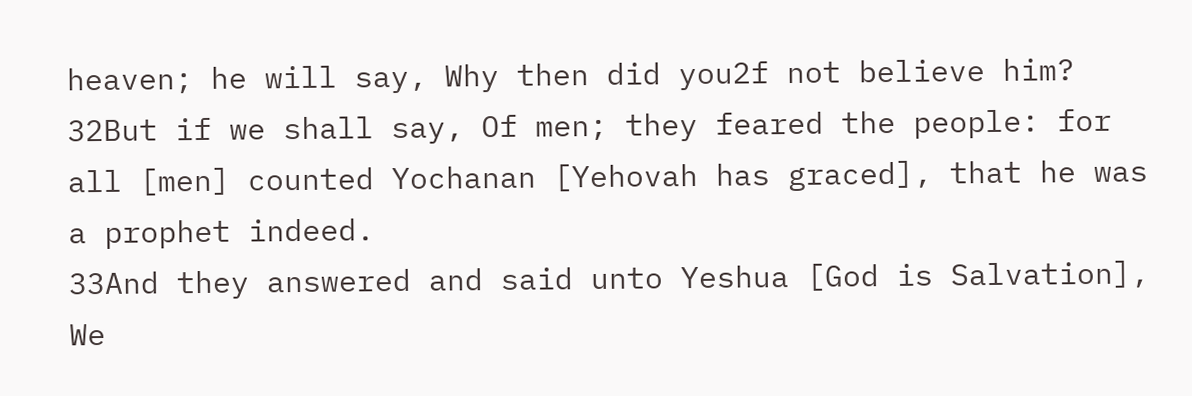heaven; he will say, Why then did you2f not believe him?
32But if we shall say, Of men; they feared the people: for all [men] counted Yochanan [Yehovah has graced], that he was a prophet indeed.
33And they answered and said unto Yeshua [God is Salvation], We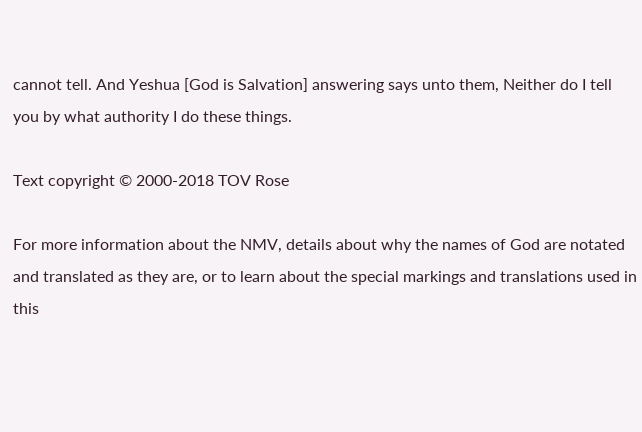cannot tell. And Yeshua [God is Salvation] answering says unto them, Neither do I tell you by what authority I do these things.

Text copyright © 2000-2018 TOV Rose

For more information about the NMV, details about why the names of God are notated and translated as they are, or to learn about the special markings and translations used in this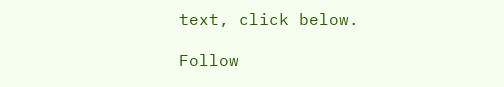text, click below.

Follow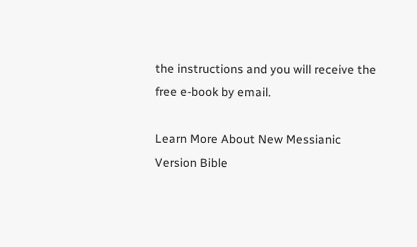the instructions and you will receive the free e-book by email.

Learn More About New Messianic Version Bible